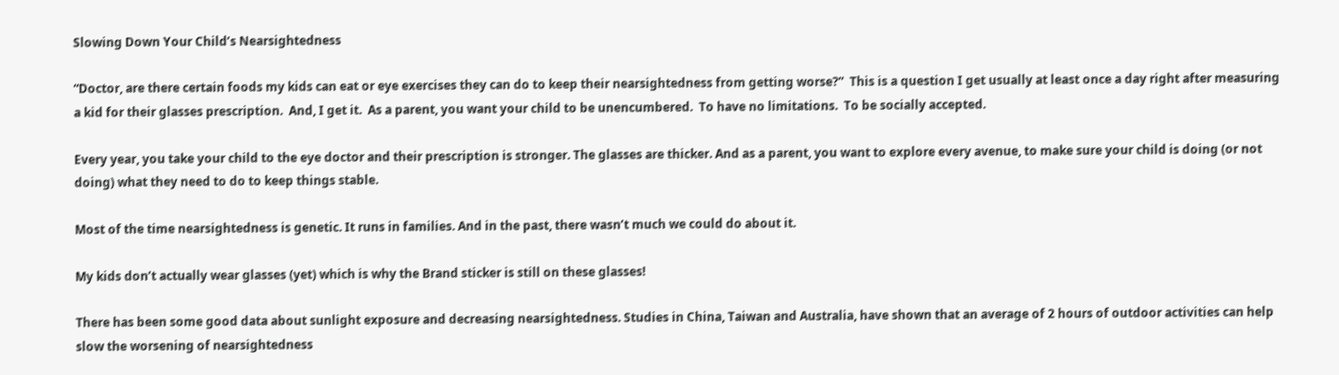Slowing Down Your Child’s Nearsightedness

“Doctor, are there certain foods my kids can eat or eye exercises they can do to keep their nearsightedness from getting worse?”  This is a question I get usually at least once a day right after measuring a kid for their glasses prescription.  And, I get it.  As a parent, you want your child to be unencumbered.  To have no limitations.  To be socially accepted.

Every year, you take your child to the eye doctor and their prescription is stronger. The glasses are thicker. And as a parent, you want to explore every avenue, to make sure your child is doing (or not doing) what they need to do to keep things stable.

Most of the time nearsightedness is genetic. It runs in families. And in the past, there wasn’t much we could do about it.

My kids don’t actually wear glasses (yet) which is why the Brand sticker is still on these glasses!

There has been some good data about sunlight exposure and decreasing nearsightedness. Studies in China, Taiwan and Australia, have shown that an average of 2 hours of outdoor activities can help slow the worsening of nearsightedness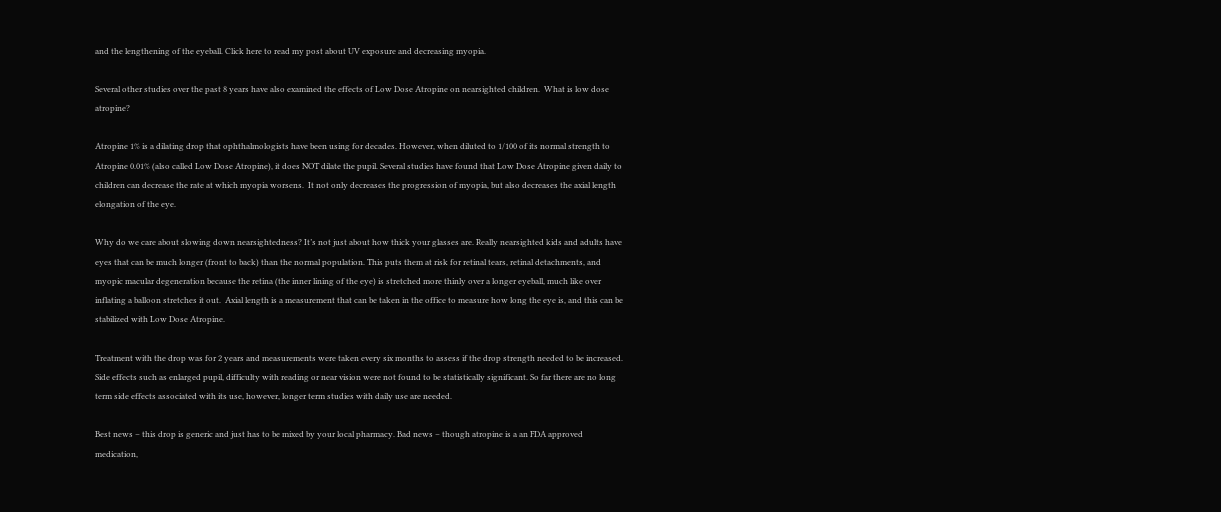and the lengthening of the eyeball. Click here to read my post about UV exposure and decreasing myopia.

Several other studies over the past 8 years have also examined the effects of Low Dose Atropine on nearsighted children.  What is low dose atropine?

Atropine 1% is a dilating drop that ophthalmologists have been using for decades. However, when diluted to 1/100 of its normal strength to Atropine 0.01% (also called Low Dose Atropine), it does NOT dilate the pupil. Several studies have found that Low Dose Atropine given daily to children can decrease the rate at which myopia worsens.  It not only decreases the progression of myopia, but also decreases the axial length elongation of the eye.

Why do we care about slowing down nearsightedness? It’s not just about how thick your glasses are. Really nearsighted kids and adults have eyes that can be much longer (front to back) than the normal population. This puts them at risk for retinal tears, retinal detachments, and myopic macular degeneration because the retina (the inner lining of the eye) is stretched more thinly over a longer eyeball, much like over inflating a balloon stretches it out.  Axial length is a measurement that can be taken in the office to measure how long the eye is, and this can be stabilized with Low Dose Atropine.

Treatment with the drop was for 2 years and measurements were taken every six months to assess if the drop strength needed to be increased.  Side effects such as enlarged pupil, difficulty with reading or near vision were not found to be statistically significant. So far there are no long term side effects associated with its use, however, longer term studies with daily use are needed.

Best news – this drop is generic and just has to be mixed by your local pharmacy. Bad news – though atropine is a an FDA approved medication,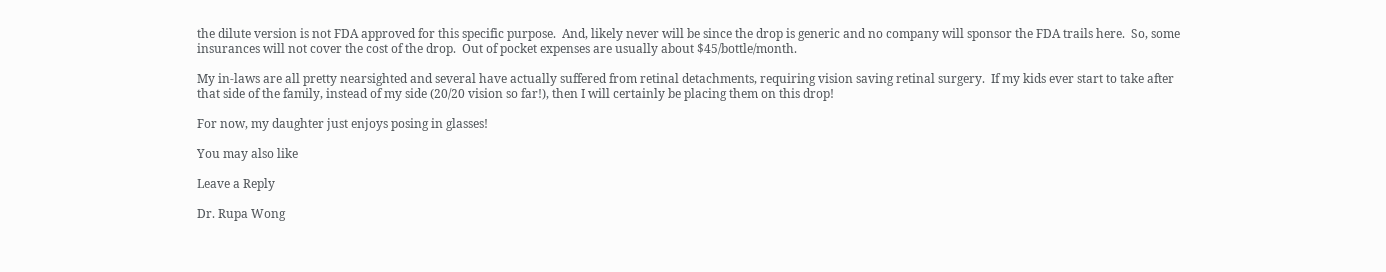the dilute version is not FDA approved for this specific purpose.  And, likely never will be since the drop is generic and no company will sponsor the FDA trails here.  So, some insurances will not cover the cost of the drop.  Out of pocket expenses are usually about $45/bottle/month.

My in-laws are all pretty nearsighted and several have actually suffered from retinal detachments, requiring vision saving retinal surgery.  If my kids ever start to take after that side of the family, instead of my side (20/20 vision so far!), then I will certainly be placing them on this drop!

For now, my daughter just enjoys posing in glasses!

You may also like

Leave a Reply

Dr. Rupa Wong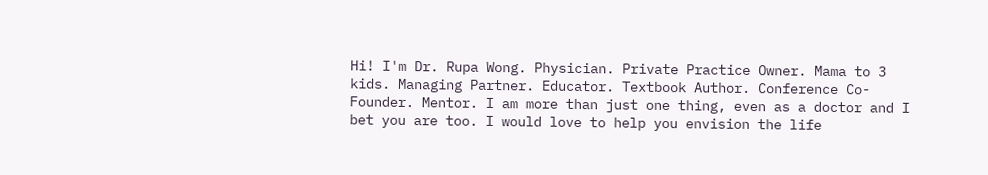Hi! I'm Dr. Rupa Wong. Physician. Private Practice Owner. Mama to 3 kids. Managing Partner. Educator. Textbook Author. Conference Co-Founder. Mentor. I am more than just one thing, even as a doctor and I bet you are too. I would love to help you envision the life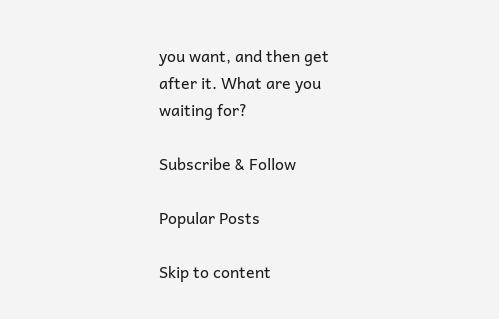you want, and then get after it. What are you waiting for?

Subscribe & Follow

Popular Posts

Skip to content